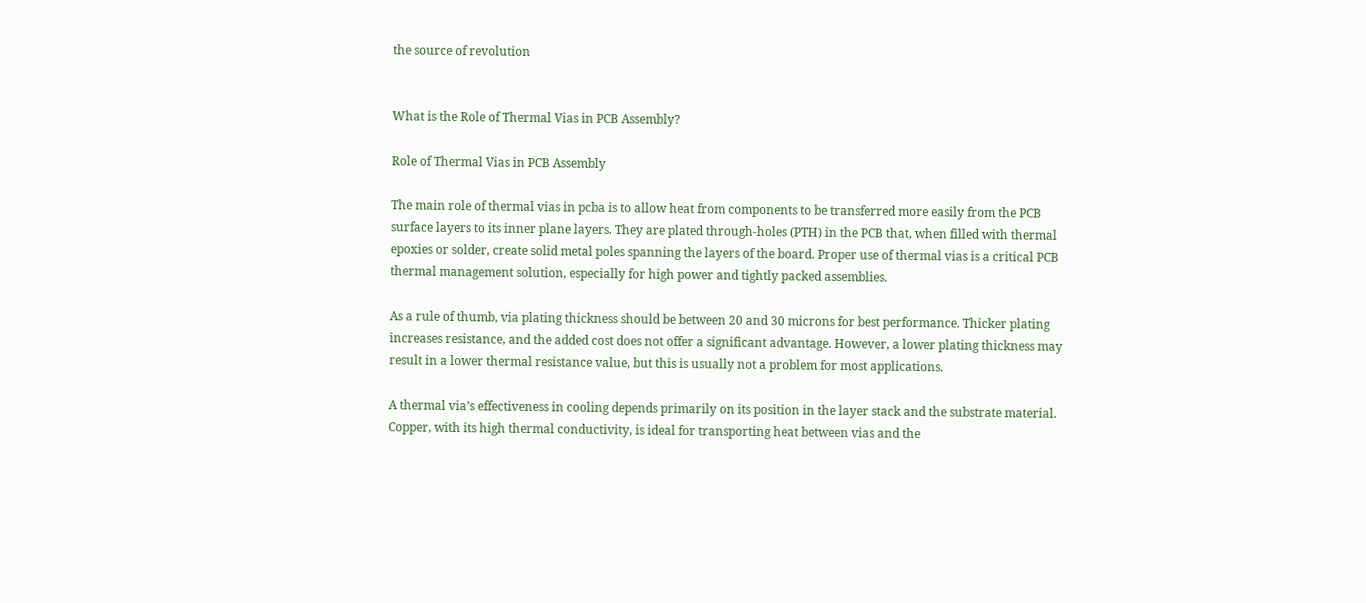the source of revolution


What is the Role of Thermal Vias in PCB Assembly?

Role of Thermal Vias in PCB Assembly

The main role of thermal vias in pcba is to allow heat from components to be transferred more easily from the PCB surface layers to its inner plane layers. They are plated through-holes (PTH) in the PCB that, when filled with thermal epoxies or solder, create solid metal poles spanning the layers of the board. Proper use of thermal vias is a critical PCB thermal management solution, especially for high power and tightly packed assemblies.

As a rule of thumb, via plating thickness should be between 20 and 30 microns for best performance. Thicker plating increases resistance, and the added cost does not offer a significant advantage. However, a lower plating thickness may result in a lower thermal resistance value, but this is usually not a problem for most applications.

A thermal via’s effectiveness in cooling depends primarily on its position in the layer stack and the substrate material. Copper, with its high thermal conductivity, is ideal for transporting heat between vias and the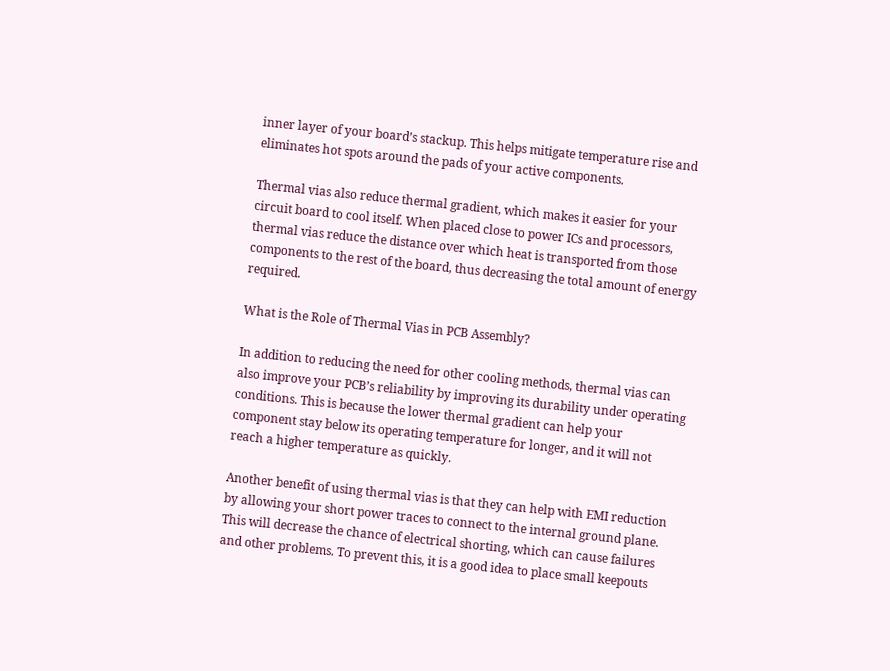inner layer of your board’s stackup. This helps mitigate temperature rise and eliminates hot spots around the pads of your active components.

Thermal vias also reduce thermal gradient, which makes it easier for your circuit board to cool itself. When placed close to power ICs and processors, thermal vias reduce the distance over which heat is transported from those components to the rest of the board, thus decreasing the total amount of energy required.

What is the Role of Thermal Vias in PCB Assembly?

In addition to reducing the need for other cooling methods, thermal vias can also improve your PCB’s reliability by improving its durability under operating conditions. This is because the lower thermal gradient can help your component stay below its operating temperature for longer, and it will not reach a higher temperature as quickly.

Another benefit of using thermal vias is that they can help with EMI reduction by allowing your short power traces to connect to the internal ground plane. This will decrease the chance of electrical shorting, which can cause failures and other problems. To prevent this, it is a good idea to place small keepouts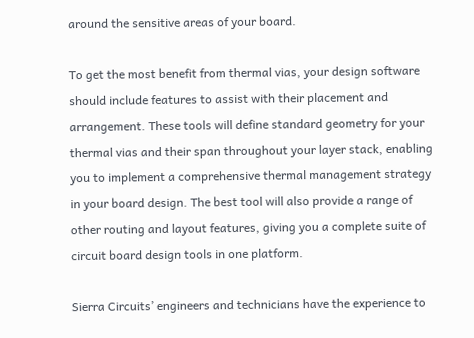around the sensitive areas of your board.

To get the most benefit from thermal vias, your design software should include features to assist with their placement and arrangement. These tools will define standard geometry for your thermal vias and their span throughout your layer stack, enabling you to implement a comprehensive thermal management strategy in your board design. The best tool will also provide a range of other routing and layout features, giving you a complete suite of circuit board design tools in one platform.

Sierra Circuits’ engineers and technicians have the experience to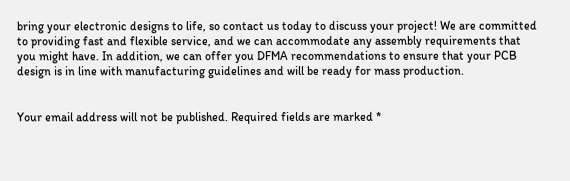bring your electronic designs to life, so contact us today to discuss your project! We are committed to providing fast and flexible service, and we can accommodate any assembly requirements that you might have. In addition, we can offer you DFMA recommendations to ensure that your PCB design is in line with manufacturing guidelines and will be ready for mass production.


Your email address will not be published. Required fields are marked *